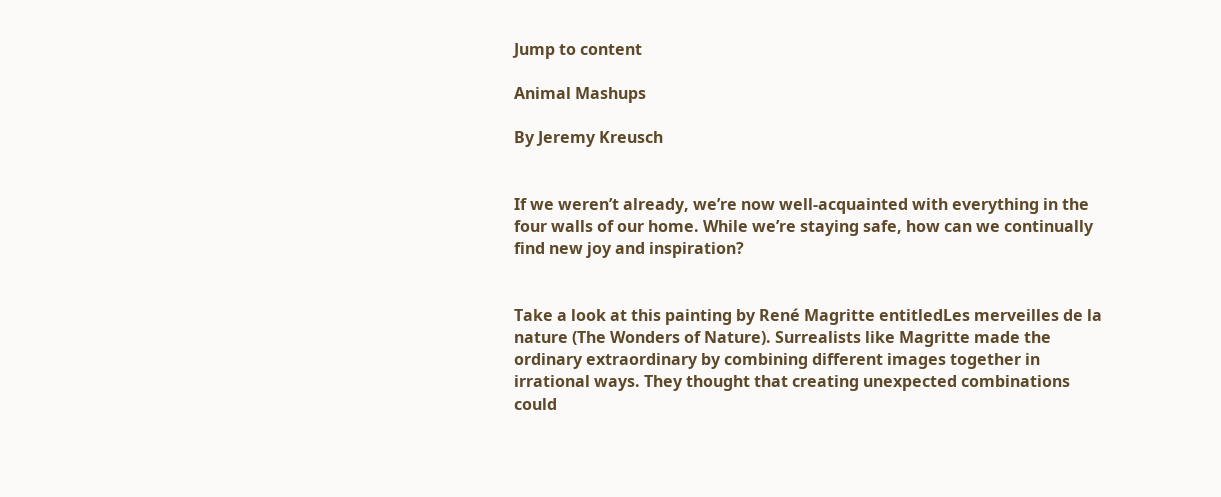Jump to content

Animal Mashups

By Jeremy Kreusch


If we weren’t already, we’re now well-acquainted with everything in the four walls of our home. While we’re staying safe, how can we continually find new joy and inspiration?


Take a look at this painting by René Magritte entitledLes merveilles de la nature (The Wonders of Nature). Surrealists like Magritte made the ordinary extraordinary by combining different images together in irrational ways. They thought that creating unexpected combinations could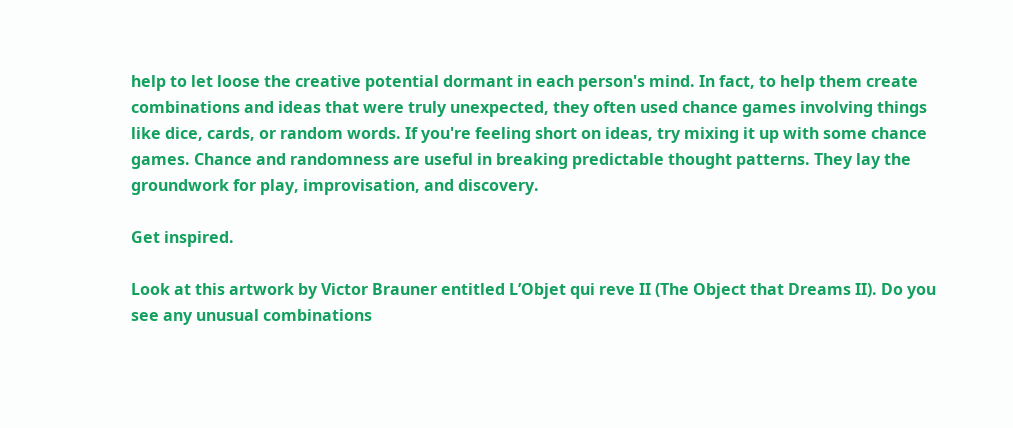help to let loose the creative potential dormant in each person's mind. In fact, to help them create combinations and ideas that were truly unexpected, they often used chance games involving things like dice, cards, or random words. If you're feeling short on ideas, try mixing it up with some chance games. Chance and randomness are useful in breaking predictable thought patterns. They lay the groundwork for play, improvisation, and discovery.

Get inspired.

Look at this artwork by Victor Brauner entitled L’Objet qui reve II (The Object that Dreams II). Do you see any unusual combinations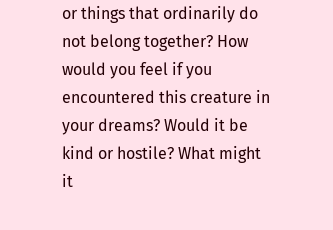or things that ordinarily do not belong together? How would you feel if you encountered this creature in your dreams? Would it be kind or hostile? What might it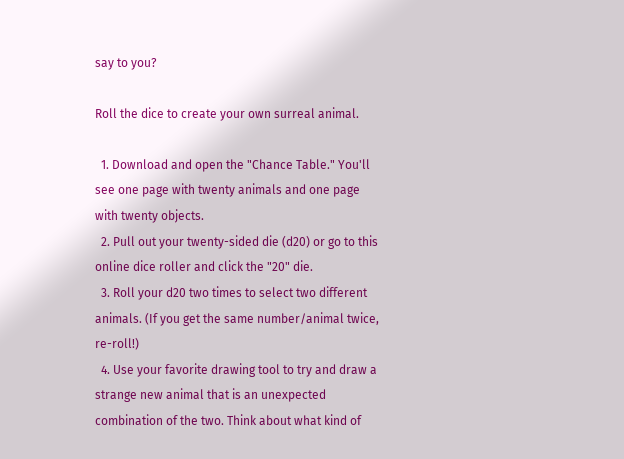say to you?

Roll the dice to create your own surreal animal.

  1. Download and open the "Chance Table." You'll see one page with twenty animals and one page with twenty objects.
  2. Pull out your twenty-sided die (d20) or go to this online dice roller and click the "20" die.
  3. Roll your d20 two times to select two different animals. (If you get the same number/animal twice, re-roll!)
  4. Use your favorite drawing tool to try and draw a strange new animal that is an unexpected combination of the two. Think about what kind of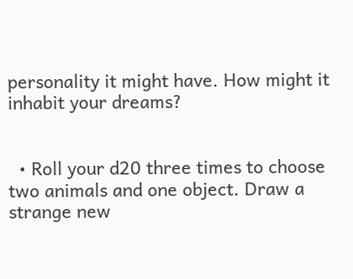personality it might have. How might it inhabit your dreams?


  • Roll your d20 three times to choose two animals and one object. Draw a strange new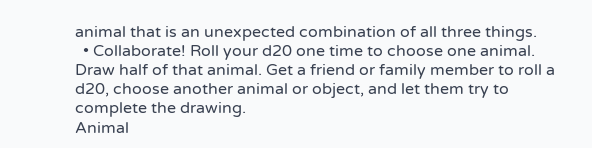animal that is an unexpected combination of all three things.
  • Collaborate! Roll your d20 one time to choose one animal. Draw half of that animal. Get a friend or family member to roll a d20, choose another animal or object, and let them try to complete the drawing.
Animal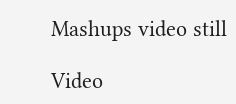Mashups video still

Video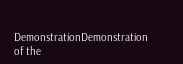DemonstrationDemonstration of the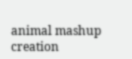animal mashup creation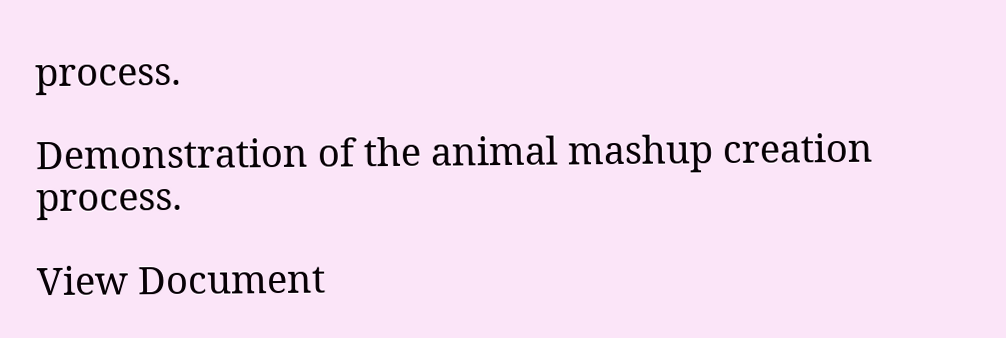process.

Demonstration of the animal mashup creation process.

View Document